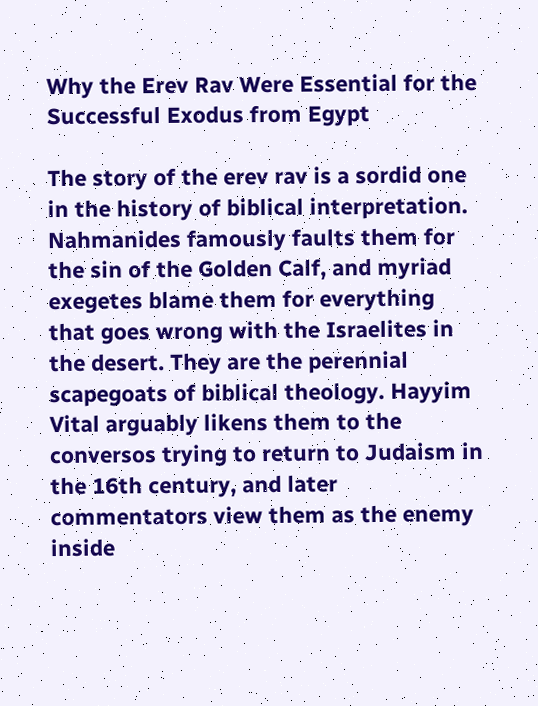Why the Erev Rav Were Essential for the Successful Exodus from Egypt

The story of the erev rav is a sordid one in the history of biblical interpretation. Nahmanides famously faults them for the sin of the Golden Calf, and myriad exegetes blame them for everything that goes wrong with the Israelites in the desert. They are the perennial scapegoats of biblical theology. Hayyim Vital arguably likens them to the conversos trying to return to Judaism in the 16th century, and later commentators view them as the enemy inside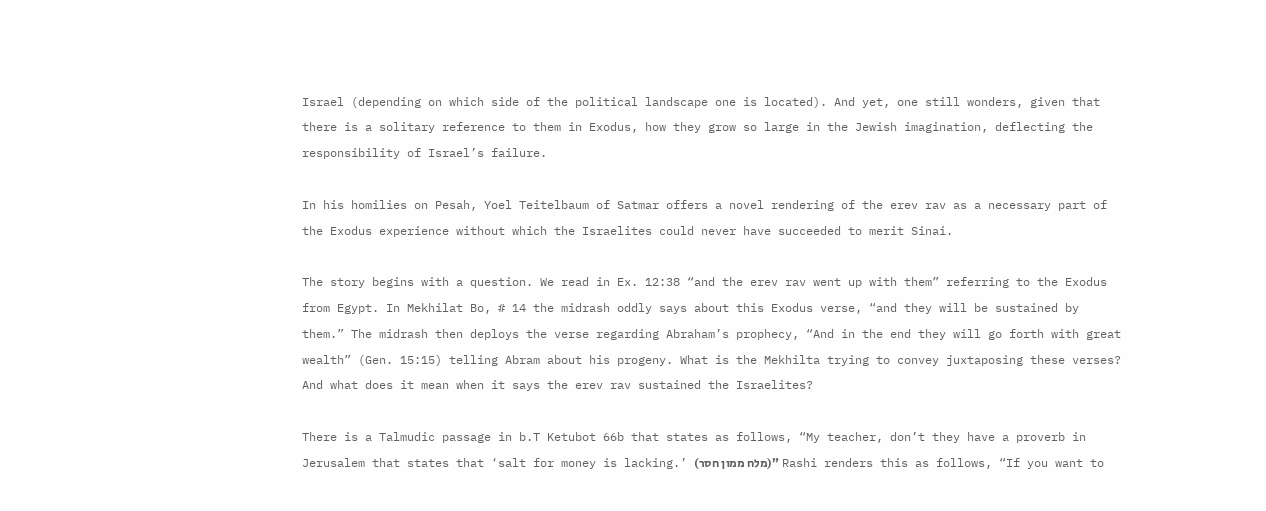Israel (depending on which side of the political landscape one is located). And yet, one still wonders, given that there is a solitary reference to them in Exodus, how they grow so large in the Jewish imagination, deflecting the responsibility of Israel’s failure.

In his homilies on Pesah, Yoel Teitelbaum of Satmar offers a novel rendering of the erev rav as a necessary part of the Exodus experience without which the Israelites could never have succeeded to merit Sinai.

The story begins with a question. We read in Ex. 12:38 “and the erev rav went up with them” referring to the Exodus from Egypt. In Mekhilat Bo, # 14 the midrash oddly says about this Exodus verse, “and they will be sustained by them.” The midrash then deploys the verse regarding Abraham’s prophecy, “And in the end they will go forth with great wealth” (Gen. 15:15) telling Abram about his progeny. What is the Mekhilta trying to convey juxtaposing these verses? And what does it mean when it says the erev rav sustained the Israelites?

There is a Talmudic passage in b.T Ketubot 66b that states as follows, “My teacher, don’t they have a proverb in Jerusalem that states that ‘salt for money is lacking.’ (מלח ממון חסר)” Rashi renders this as follows, “If you want to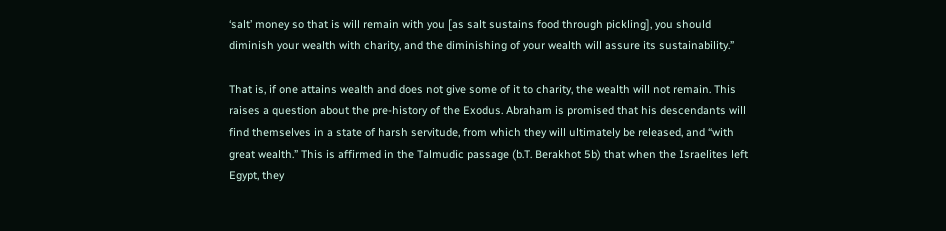‘salt’ money so that is will remain with you [as salt sustains food through pickling], you should diminish your wealth with charity, and the diminishing of your wealth will assure its sustainability.”

That is, if one attains wealth and does not give some of it to charity, the wealth will not remain. This raises a question about the pre-history of the Exodus. Abraham is promised that his descendants will find themselves in a state of harsh servitude, from which they will ultimately be released, and “with great wealth.” This is affirmed in the Talmudic passage (b.T. Berakhot 5b) that when the Israelites left Egypt, they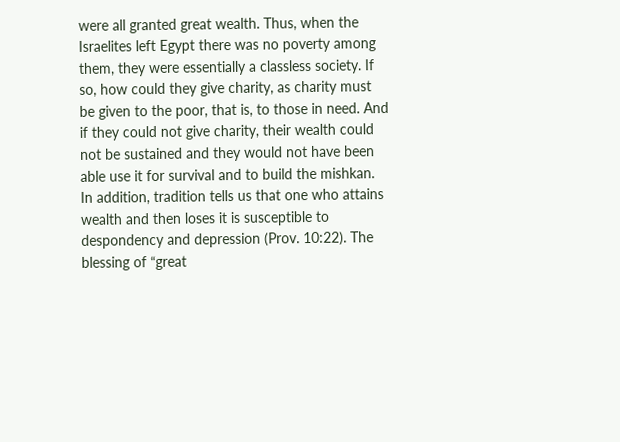were all granted great wealth. Thus, when the Israelites left Egypt there was no poverty among them, they were essentially a classless society. If so, how could they give charity, as charity must be given to the poor, that is, to those in need. And if they could not give charity, their wealth could not be sustained and they would not have been able use it for survival and to build the mishkan. In addition, tradition tells us that one who attains wealth and then loses it is susceptible to despondency and depression (Prov. 10:22). The blessing of “great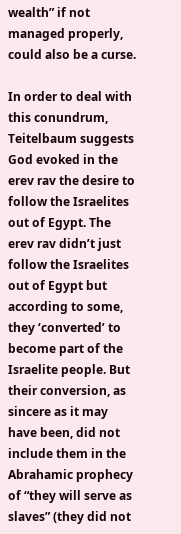wealth” if not managed properly, could also be a curse.

In order to deal with this conundrum, Teitelbaum suggests God evoked in the erev rav the desire to follow the Israelites out of Egypt. The erev rav didn’t just follow the Israelites out of Egypt but according to some, they ‘converted’ to become part of the Israelite people. But their conversion, as sincere as it may have been, did not include them in the Abrahamic prophecy of “they will serve as slaves” (they did not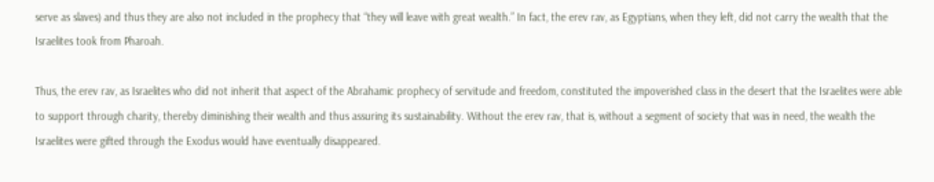serve as slaves) and thus they are also not included in the prophecy that “they will leave with great wealth.” In fact, the erev rav, as Egyptians, when they left, did not carry the wealth that the Israelites took from Pharoah.

Thus, the erev rav, as Israelites who did not inherit that aspect of the Abrahamic prophecy of servitude and freedom, constituted the impoverished class in the desert that the Israelites were able to support through charity, thereby diminishing their wealth and thus assuring its sustainability. Without the erev rav, that is, without a segment of society that was in need, the wealth the Israelites were gifted through the Exodus would have eventually disappeared.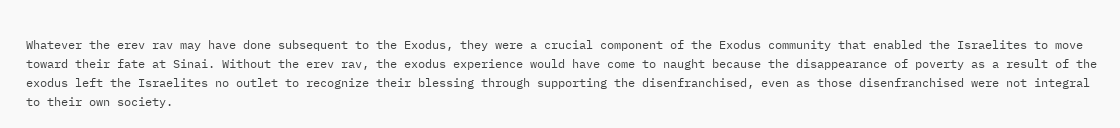Whatever the erev rav may have done subsequent to the Exodus, they were a crucial component of the Exodus community that enabled the Israelites to move toward their fate at Sinai. Without the erev rav, the exodus experience would have come to naught because the disappearance of poverty as a result of the exodus left the Israelites no outlet to recognize their blessing through supporting the disenfranchised, even as those disenfranchised were not integral to their own society.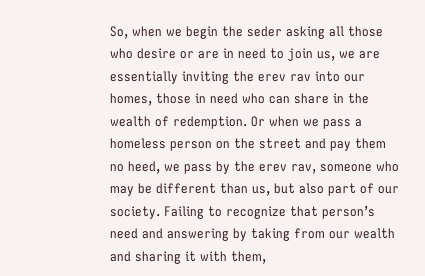So, when we begin the seder asking all those who desire or are in need to join us, we are essentially inviting the erev rav into our homes, those in need who can share in the wealth of redemption. Or when we pass a homeless person on the street and pay them no heed, we pass by the erev rav, someone who may be different than us, but also part of our society. Failing to recognize that person’s need and answering by taking from our wealth and sharing it with them,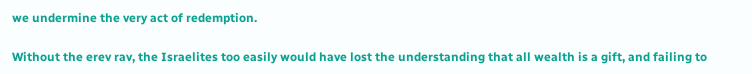we undermine the very act of redemption.

Without the erev rav, the Israelites too easily would have lost the understanding that all wealth is a gift, and failing to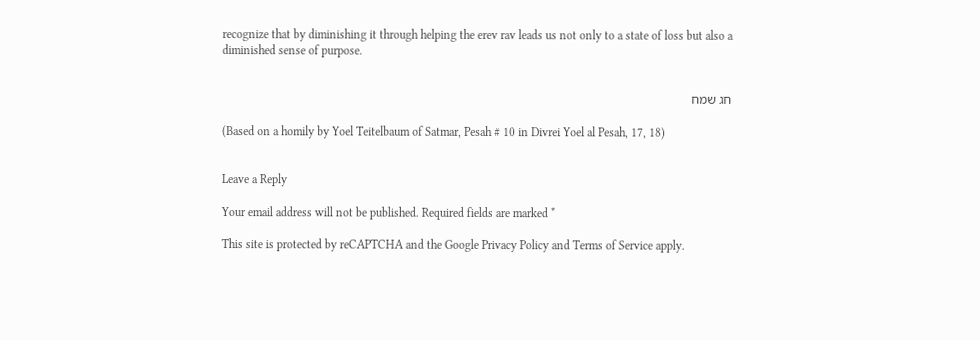recognize that by diminishing it through helping the erev rav leads us not only to a state of loss but also a diminished sense of purpose.


חג שמח

(Based on a homily by Yoel Teitelbaum of Satmar, Pesah # 10 in Divrei Yoel al Pesah, 17, 18)


Leave a Reply

Your email address will not be published. Required fields are marked *

This site is protected by reCAPTCHA and the Google Privacy Policy and Terms of Service apply.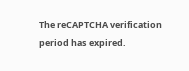The reCAPTCHA verification period has expired.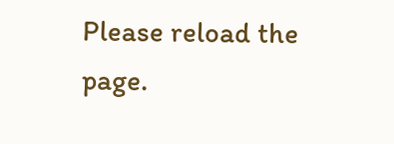Please reload the page.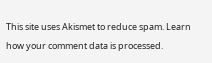This site uses Akismet to reduce spam. Learn how your comment data is processed.